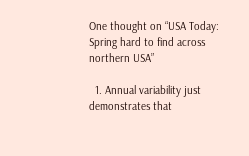One thought on “USA Today: Spring hard to find across northern USA”

  1. Annual variability just demonstrates that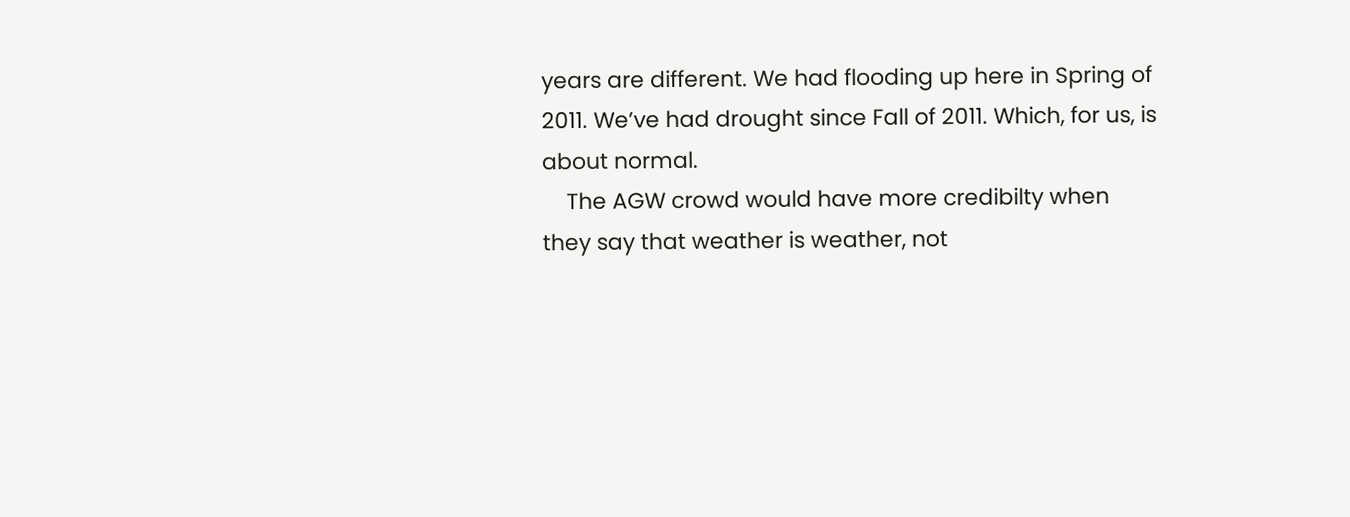years are different. We had flooding up here in Spring of 2011. We’ve had drought since Fall of 2011. Which, for us, is about normal.
    The AGW crowd would have more credibilty when they say that weather is weather, not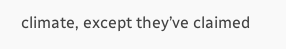climate, except they’ve claimed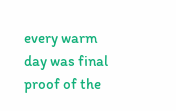every warm day was final proof of the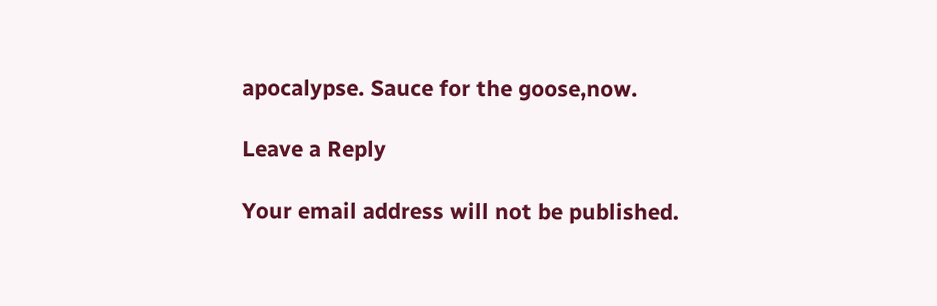apocalypse. Sauce for the goose,now.

Leave a Reply

Your email address will not be published.